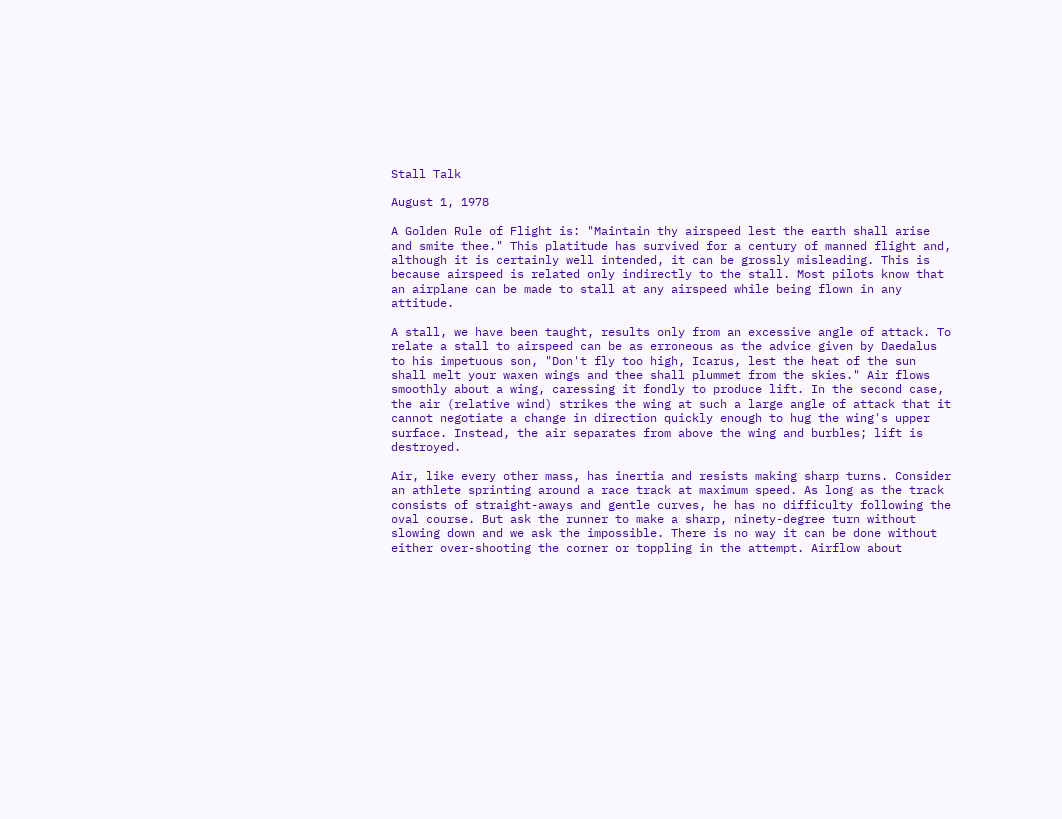Stall Talk

August 1, 1978

A Golden Rule of Flight is: "Maintain thy airspeed lest the earth shall arise and smite thee." This platitude has survived for a century of manned flight and, although it is certainly well intended, it can be grossly misleading. This is because airspeed is related only indirectly to the stall. Most pilots know that an airplane can be made to stall at any airspeed while being flown in any attitude.

A stall, we have been taught, results only from an excessive angle of attack. To relate a stall to airspeed can be as erroneous as the advice given by Daedalus to his impetuous son, "Don't fly too high, Icarus, lest the heat of the sun shall melt your waxen wings and thee shall plummet from the skies." Air flows smoothly about a wing, caressing it fondly to produce lift. In the second case, the air (relative wind) strikes the wing at such a large angle of attack that it cannot negotiate a change in direction quickly enough to hug the wing's upper surface. Instead, the air separates from above the wing and burbles; lift is destroyed.

Air, like every other mass, has inertia and resists making sharp turns. Consider an athlete sprinting around a race track at maximum speed. As long as the track consists of straight-aways and gentle curves, he has no difficulty following the oval course. But ask the runner to make a sharp, ninety-degree turn without slowing down and we ask the impossible. There is no way it can be done without either over-shooting the corner or toppling in the attempt. Airflow about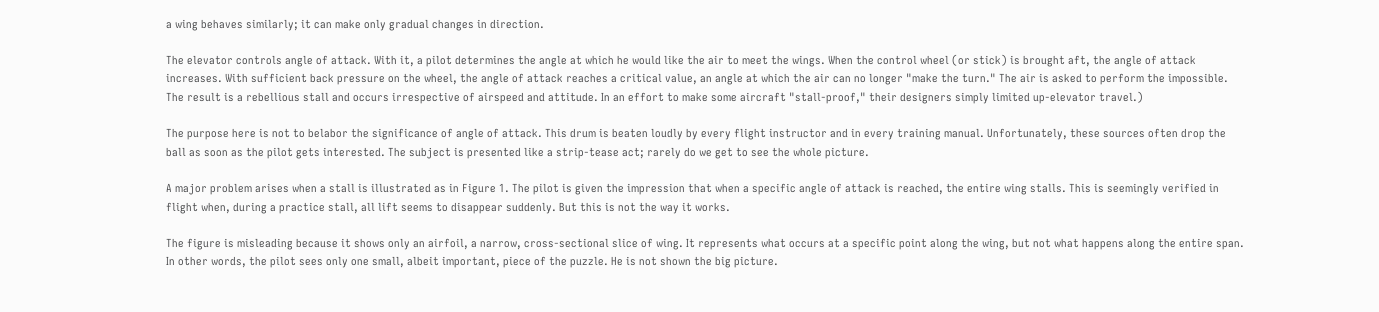a wing behaves similarly; it can make only gradual changes in direction.

The elevator controls angle of attack. With it, a pilot determines the angle at which he would like the air to meet the wings. When the control wheel (or stick) is brought aft, the angle of attack increases. With sufficient back pressure on the wheel, the angle of attack reaches a critical value, an angle at which the air can no longer "make the turn." The air is asked to perform the impossible. The result is a rebellious stall and occurs irrespective of airspeed and attitude. In an effort to make some aircraft "stall-proof," their designers simply limited up-elevator travel.)

The purpose here is not to belabor the significance of angle of attack. This drum is beaten loudly by every flight instructor and in every training manual. Unfortunately, these sources often drop the ball as soon as the pilot gets interested. The subject is presented like a strip-tease act; rarely do we get to see the whole picture.

A major problem arises when a stall is illustrated as in Figure 1. The pilot is given the impression that when a specific angle of attack is reached, the entire wing stalls. This is seemingly verified in flight when, during a practice stall, all lift seems to disappear suddenly. But this is not the way it works.

The figure is misleading because it shows only an airfoil, a narrow, cross-sectional slice of wing. It represents what occurs at a specific point along the wing, but not what happens along the entire span. In other words, the pilot sees only one small, albeit important, piece of the puzzle. He is not shown the big picture.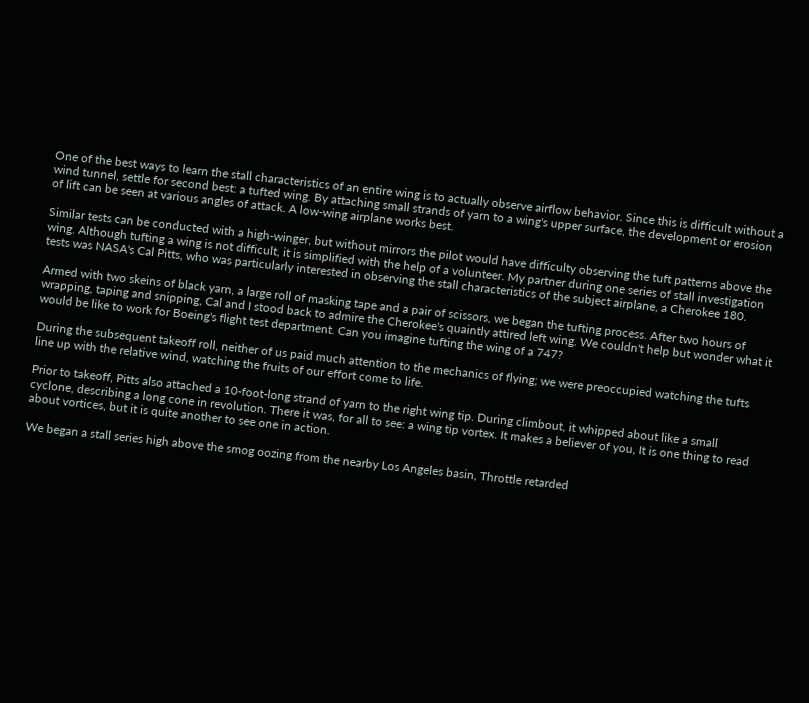One of the best ways to learn the stall characteristics of an entire wing is to actually observe airflow behavior. Since this is difficult without a wind tunnel, settle for second best: a tufted wing. By attaching small strands of yarn to a wing's upper surface, the development or erosion of lift can be seen at various angles of attack. A low-wing airplane works best.

Similar tests can be conducted with a high-winger, but without mirrors the pilot would have difficulty observing the tuft patterns above the wing. Although tufting a wing is not difficult, it is simplified with the help of a volunteer. My partner during one series of stall investigation tests was NASA's Cal Pitts, who was particularly interested in observing the stall characteristics of the subject airplane, a Cherokee 180.

Armed with two skeins of black yarn, a large roll of masking tape and a pair of scissors, we began the tufting process. After two hours of wrapping, taping and snipping, Cal and I stood back to admire the Cherokee's quaintly attired left wing. We couldn't help but wonder what it would be like to work for Boeing's flight test department. Can you imagine tufting the wing of a 747?

During the subsequent takeoff roll, neither of us paid much attention to the mechanics of flying; we were preoccupied watching the tufts line up with the relative wind, watching the fruits of our effort come to life.

Prior to takeoff, Pitts also attached a 10-foot-long strand of yarn to the right wing tip. During climbout, it whipped about like a small cyclone, describing a long cone in revolution. There it was, for all to see: a wing tip vortex. It makes a believer of you, It is one thing to read about vortices, but it is quite another to see one in action.

We began a stall series high above the smog oozing from the nearby Los Angeles basin, Throttle retarded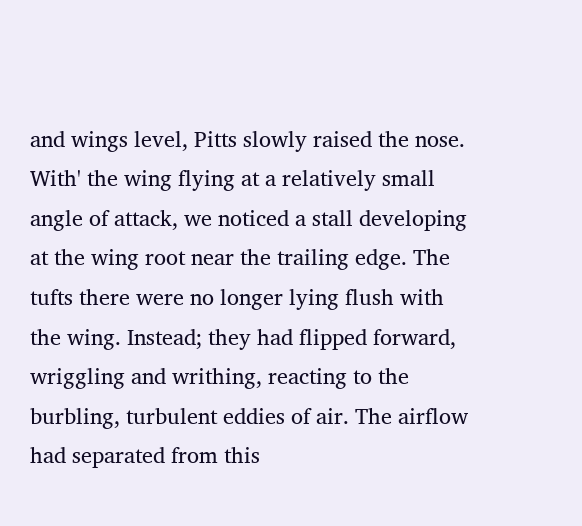and wings level, Pitts slowly raised the nose. With' the wing flying at a relatively small angle of attack, we noticed a stall developing at the wing root near the trailing edge. The tufts there were no longer lying flush with the wing. Instead; they had flipped forward, wriggling and writhing, reacting to the burbling, turbulent eddies of air. The airflow had separated from this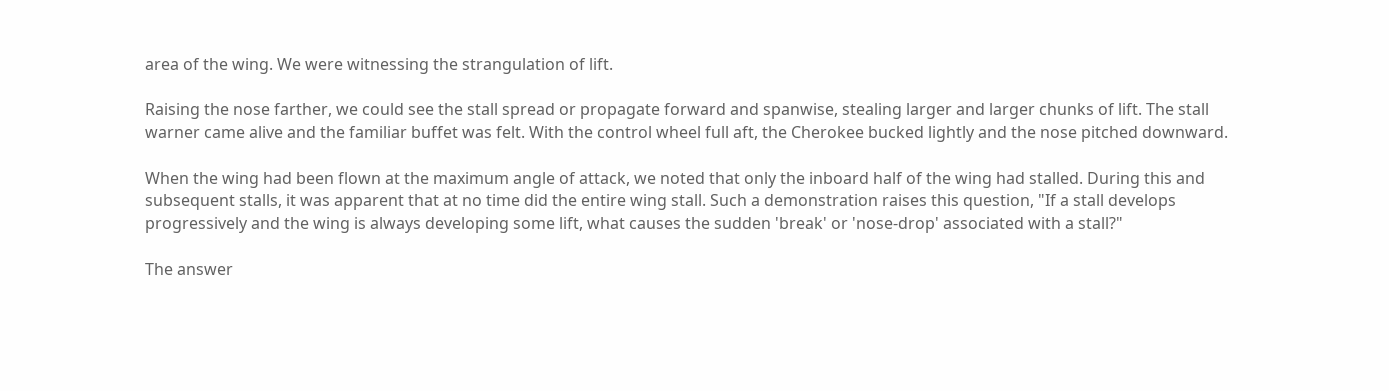area of the wing. We were witnessing the strangulation of lift.

Raising the nose farther, we could see the stall spread or propagate forward and spanwise, stealing larger and larger chunks of lift. The stall warner came alive and the familiar buffet was felt. With the control wheel full aft, the Cherokee bucked lightly and the nose pitched downward.

When the wing had been flown at the maximum angle of attack, we noted that only the inboard half of the wing had stalled. During this and subsequent stalls, it was apparent that at no time did the entire wing stall. Such a demonstration raises this question, "If a stall develops progressively and the wing is always developing some lift, what causes the sudden 'break' or 'nose-drop' associated with a stall?"

The answer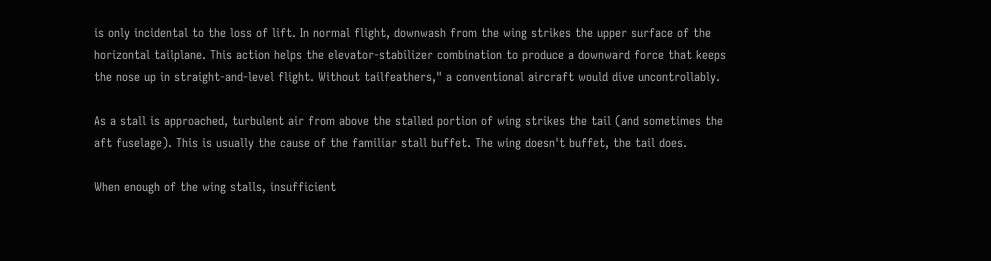is only incidental to the loss of lift. In normal flight, downwash from the wing strikes the upper surface of the horizontal tailplane. This action helps the elevator-stabilizer combination to produce a downward force that keeps the nose up in straight-and-level flight. Without tailfeathers," a conventional aircraft would dive uncontrollably.

As a stall is approached, turbulent air from above the stalled portion of wing strikes the tail (and sometimes the aft fuselage). This is usually the cause of the familiar stall buffet. The wing doesn't buffet, the tail does.

When enough of the wing stalls, insufficient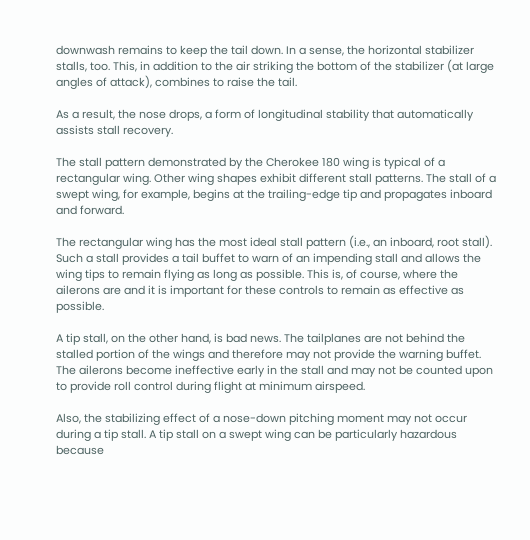downwash remains to keep the tail down. In a sense, the horizontal stabilizer stalls, too. This, in addition to the air striking the bottom of the stabilizer (at large angles of attack), combines to raise the tail.

As a result, the nose drops, a form of longitudinal stability that automatically assists stall recovery.

The stall pattern demonstrated by the Cherokee 180 wing is typical of a rectangular wing. Other wing shapes exhibit different stall patterns. The stall of a swept wing, for example, begins at the trailing-edge tip and propagates inboard and forward.

The rectangular wing has the most ideal stall pattern (i.e., an inboard, root stall). Such a stall provides a tail buffet to warn of an impending stall and allows the wing tips to remain flying as long as possible. This is, of course, where the ailerons are and it is important for these controls to remain as effective as possible.

A tip stall, on the other hand, is bad news. The tailplanes are not behind the stalled portion of the wings and therefore may not provide the warning buffet. The ailerons become ineffective early in the stall and may not be counted upon to provide roll control during flight at minimum airspeed.

Also, the stabilizing effect of a nose-down pitching moment may not occur during a tip stall. A tip stall on a swept wing can be particularly hazardous because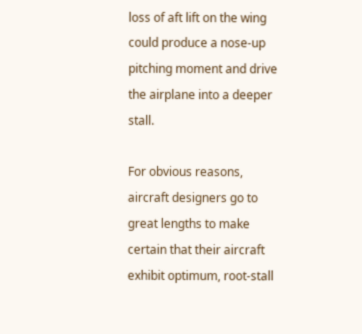loss of aft lift on the wing could produce a nose-up pitching moment and drive the airplane into a deeper stall.

For obvious reasons, aircraft designers go to great lengths to make certain that their aircraft exhibit optimum, root-stall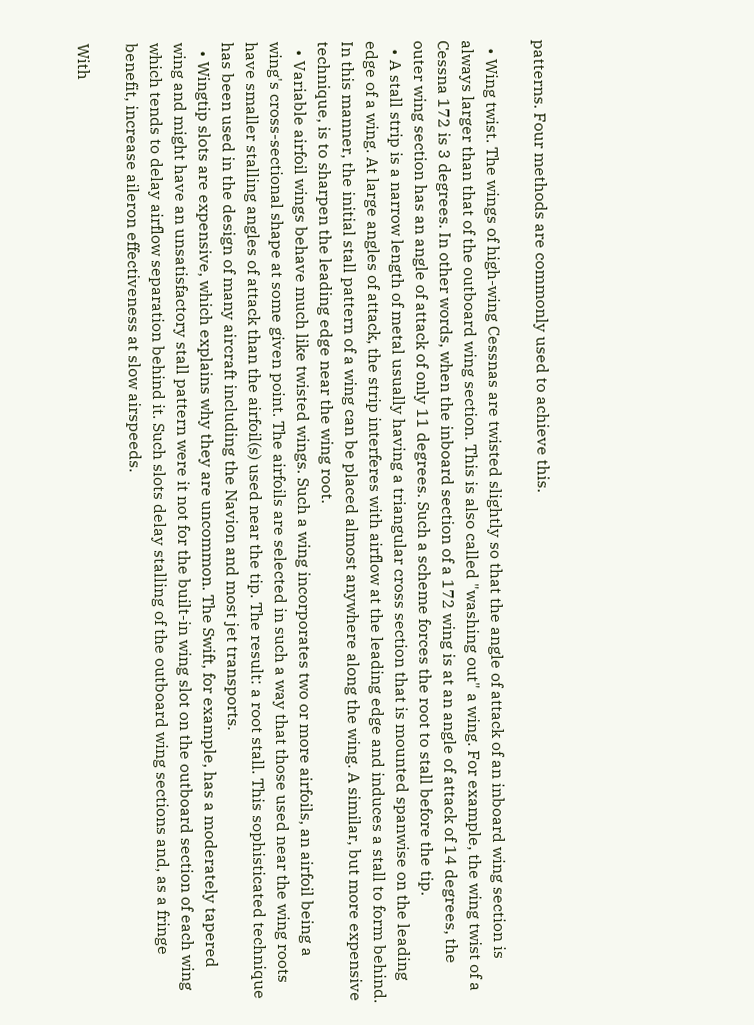patterns. Four methods are commonly used to achieve this.

  • Wing twist. The wings of high-wing Cessnas are twisted slightly so that the angle of attack of an inboard wing section is always larger than that of the outboard wing section. This is also called "washing out" a wing. For example, the wing twist of a Cessna 172 is 3 degrees. In other words, when the inboard section of a 172 wing is at an angle of attack of 14 degrees, the outer wing section has an angle of attack of only 11 degrees. Such a scheme forces the root to stall before the tip.
  • A stall strip is a narrow length of metal usually having a triangular cross section that is mounted spanwise on the leading edge of a wing. At large angles of attack, the strip interferes with airflow at the leading edge and induces a stall to form behind. In this manner, the initial stall pattern of a wing can be placed almost anywhere along the wing. A similar, but more expensive technique, is to sharpen the leading edge near the wing root.
  • Variable airfoil wings behave much like twisted wings. Such a wing incorporates two or more airfoils, an airfoil being a wing's cross-sectional shape at some given point. The airfoils are selected in such a way that those used near the wing roots have smaller stalling angles of attack than the airfoil(s) used near the tip. The result: a root stall. This sophisticated technique has been used in the design of many aircraft including the Navion and most jet transports.
  • Wingtip slots are expensive, which explains why they are uncommon. The Swift, for example, has a moderately tapered wing and might have an unsatisfactory stall pattern were it not for the built-in wing slot on the outboard section of each wing which tends to delay airflow separation behind it. Such slots delay stalling of the outboard wing sections and, as a fringe benefit, increase aileron effectiveness at slow airspeeds.

With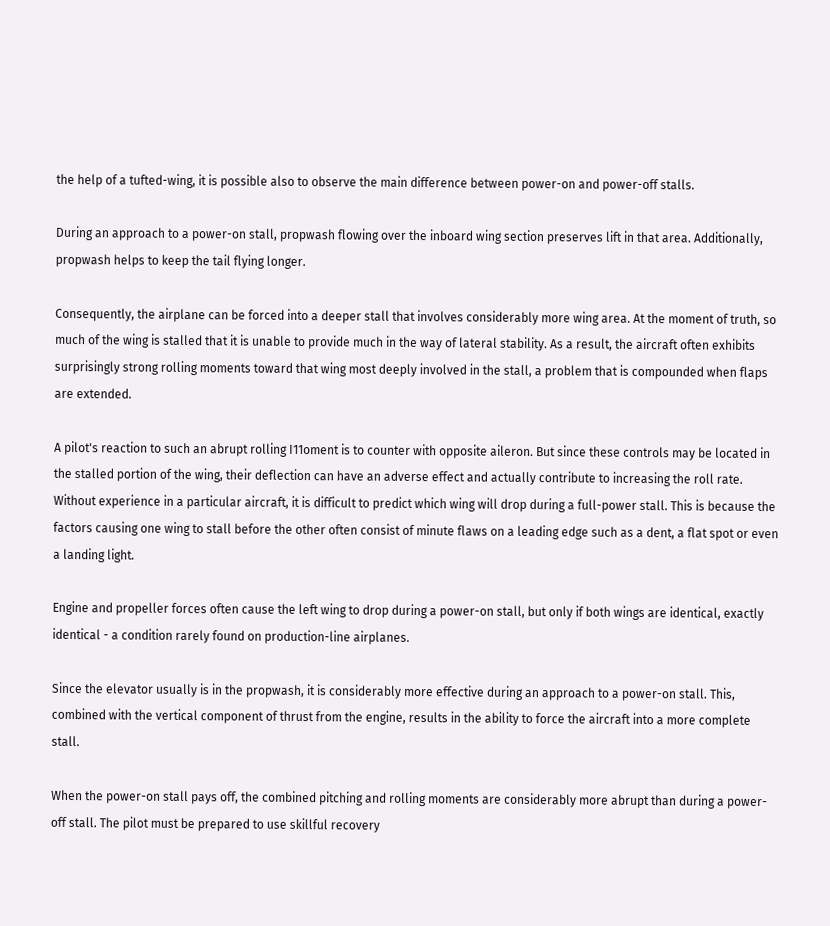the help of a tufted-wing, it is possible also to observe the main difference between power-on and power-off stalls.

During an approach to a power-on stall, propwash flowing over the inboard wing section preserves lift in that area. Additionally, propwash helps to keep the tail flying longer.

Consequently, the airplane can be forced into a deeper stall that involves considerably more wing area. At the moment of truth, so much of the wing is stalled that it is unable to provide much in the way of lateral stability. As a result, the aircraft often exhibits surprisingly strong rolling moments toward that wing most deeply involved in the stall, a problem that is compounded when flaps are extended.

A pilot's reaction to such an abrupt rolling I11oment is to counter with opposite aileron. But since these controls may be located in the stalled portion of the wing, their deflection can have an adverse effect and actually contribute to increasing the roll rate. Without experience in a particular aircraft, it is difficult to predict which wing will drop during a full-power stall. This is because the factors causing one wing to stall before the other often consist of minute flaws on a leading edge such as a dent, a flat spot or even a landing light.

Engine and propeller forces often cause the left wing to drop during a power-on stall, but only if both wings are identical, exactly identical - a condition rarely found on production-line airplanes.

Since the elevator usually is in the propwash, it is considerably more effective during an approach to a power-on stall. This, combined with the vertical component of thrust from the engine, results in the ability to force the aircraft into a more complete stall.

When the power-on stall pays off, the combined pitching and rolling moments are considerably more abrupt than during a power-off stall. The pilot must be prepared to use skillful recovery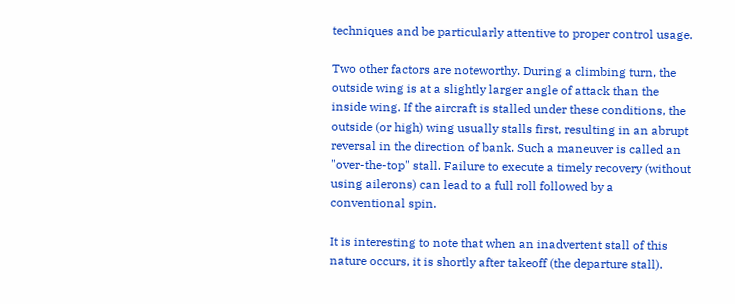techniques and be particularly attentive to proper control usage.

Two other factors are noteworthy. During a climbing turn, the outside wing is at a slightly larger angle of attack than the inside wing. If the aircraft is stalled under these conditions, the outside (or high) wing usually stalls first, resulting in an abrupt reversal in the direction of bank. Such a maneuver is called an "over-the-top" stall. Failure to execute a timely recovery (without using ailerons) can lead to a full roll followed by a conventional spin.

It is interesting to note that when an inadvertent stall of this nature occurs, it is shortly after takeoff (the departure stall).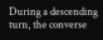During a descending turn, the converse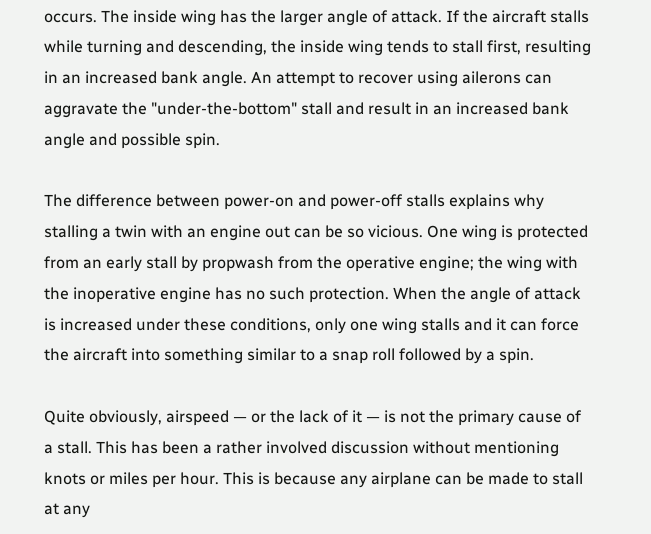occurs. The inside wing has the larger angle of attack. If the aircraft stalls while turning and descending, the inside wing tends to stall first, resulting in an increased bank angle. An attempt to recover using ailerons can aggravate the "under-the-bottom" stall and result in an increased bank angle and possible spin.

The difference between power-on and power-off stalls explains why stalling a twin with an engine out can be so vicious. One wing is protected from an early stall by propwash from the operative engine; the wing with the inoperative engine has no such protection. When the angle of attack is increased under these conditions, only one wing stalls and it can force the aircraft into something similar to a snap roll followed by a spin.

Quite obviously, airspeed — or the lack of it — is not the primary cause of a stall. This has been a rather involved discussion without mentioning knots or miles per hour. This is because any airplane can be made to stall at any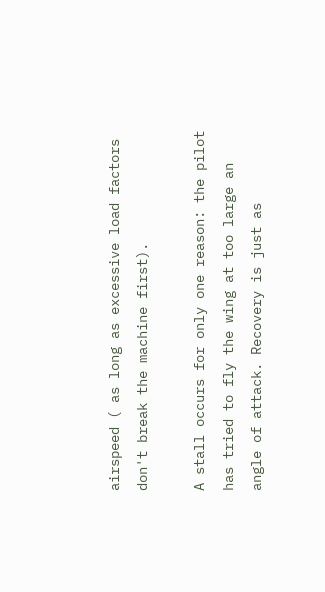airspeed ( as long as excessive load factors don't break the machine first).

A stall occurs for only one reason: the pilot has tried to fly the wing at too large an angle of attack. Recovery is just as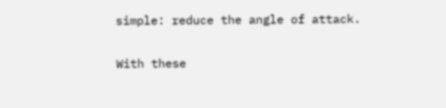simple: reduce the angle of attack.

With these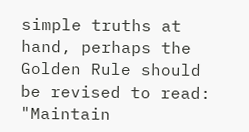simple truths at hand, perhaps the Golden Rule should be revised to read: "Maintain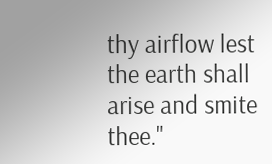thy airflow lest the earth shall arise and smite thee."